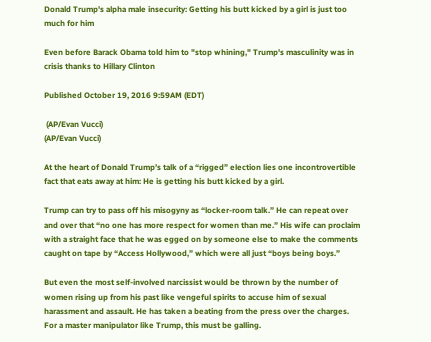Donald Trump's alpha male insecurity: Getting his butt kicked by a girl is just too much for him

Even before Barack Obama told him to "stop whining," Trump's masculinity was in crisis thanks to Hillary Clinton

Published October 19, 2016 9:59AM (EDT)

 (AP/Evan Vucci)
(AP/Evan Vucci)

At the heart of Donald Trump’s talk of a “rigged” election lies one incontrovertible fact that eats away at him: He is getting his butt kicked by a girl.

Trump can try to pass off his misogyny as “locker-room talk.” He can repeat over and over that “no one has more respect for women than me.” His wife can proclaim with a straight face that he was egged on by someone else to make the comments caught on tape by “Access Hollywood,” which were all just “boys being boys.”

But even the most self-involved narcissist would be thrown by the number of women rising up from his past like vengeful spirits to accuse him of sexual harassment and assault. He has taken a beating from the press over the charges. For a master manipulator like Trump, this must be galling.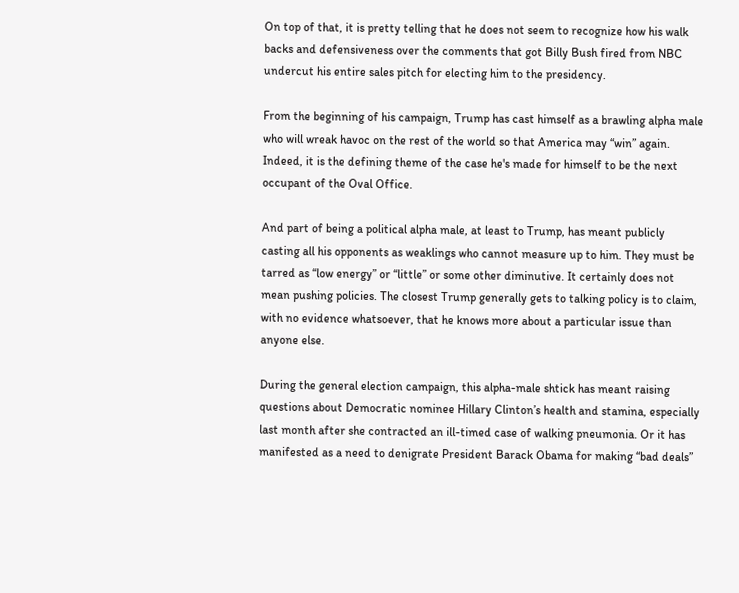On top of that, it is pretty telling that he does not seem to recognize how his walk backs and defensiveness over the comments that got Billy Bush fired from NBC undercut his entire sales pitch for electing him to the presidency.

From the beginning of his campaign, Trump has cast himself as a brawling alpha male who will wreak havoc on the rest of the world so that America may “win” again. Indeed, it is the defining theme of the case he's made for himself to be the next occupant of the Oval Office.

And part of being a political alpha male, at least to Trump, has meant publicly casting all his opponents as weaklings who cannot measure up to him. They must be tarred as “low energy” or “little” or some other diminutive. It certainly does not mean pushing policies. The closest Trump generally gets to talking policy is to claim, with no evidence whatsoever, that he knows more about a particular issue than anyone else.

During the general election campaign, this alpha-male shtick has meant raising questions about Democratic nominee Hillary Clinton’s health and stamina, especially last month after she contracted an ill-timed case of walking pneumonia. Or it has manifested as a need to denigrate President Barack Obama for making “bad deals”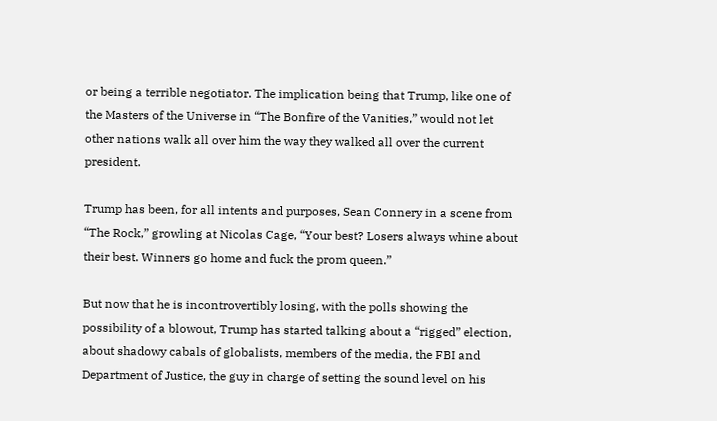or being a terrible negotiator. The implication being that Trump, like one of the Masters of the Universe in “The Bonfire of the Vanities,” would not let other nations walk all over him the way they walked all over the current president.

Trump has been, for all intents and purposes, Sean Connery in a scene from “The Rock,” growling at Nicolas Cage, “Your best? Losers always whine about their best. Winners go home and fuck the prom queen.”

But now that he is incontrovertibly losing, with the polls showing the possibility of a blowout, Trump has started talking about a “rigged” election, about shadowy cabals of globalists, members of the media, the FBI and Department of Justice, the guy in charge of setting the sound level on his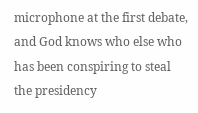microphone at the first debate, and God knows who else who has been conspiring to steal the presidency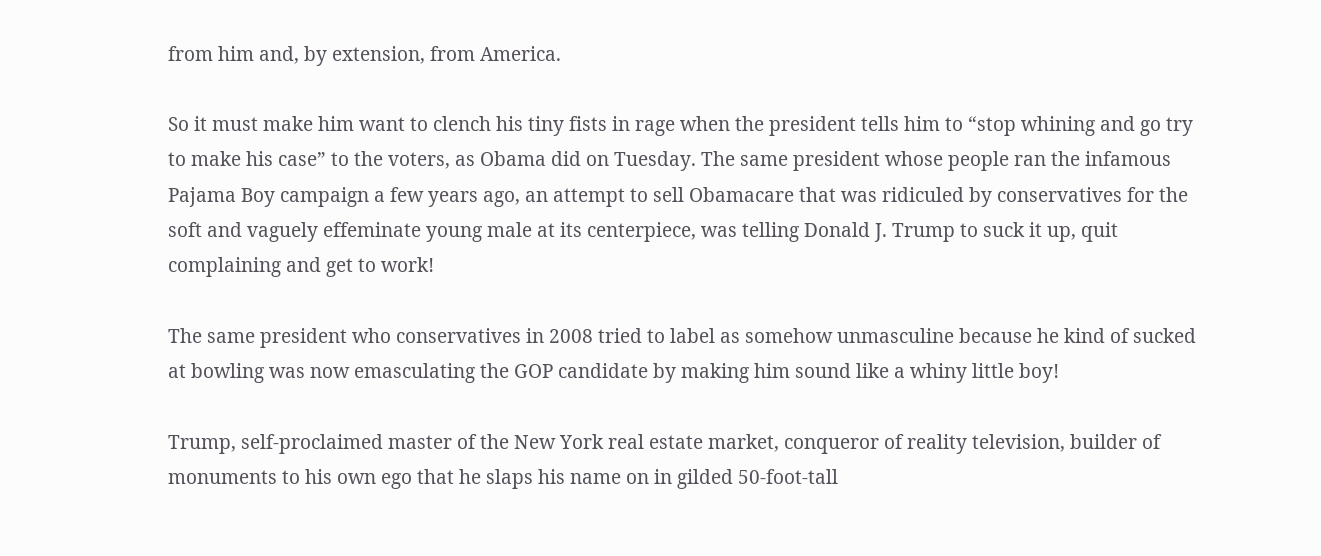from him and, by extension, from America.

So it must make him want to clench his tiny fists in rage when the president tells him to “stop whining and go try to make his case” to the voters, as Obama did on Tuesday. The same president whose people ran the infamous Pajama Boy campaign a few years ago, an attempt to sell Obamacare that was ridiculed by conservatives for the soft and vaguely effeminate young male at its centerpiece, was telling Donald J. Trump to suck it up, quit complaining and get to work!

The same president who conservatives in 2008 tried to label as somehow unmasculine because he kind of sucked at bowling was now emasculating the GOP candidate by making him sound like a whiny little boy!

Trump, self-proclaimed master of the New York real estate market, conqueror of reality television, builder of monuments to his own ego that he slaps his name on in gilded 50-foot-tall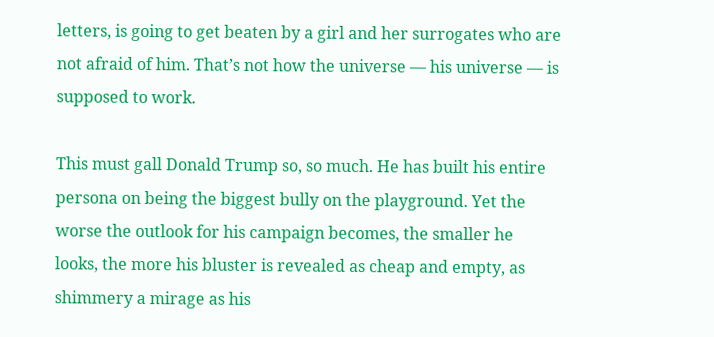letters, is going to get beaten by a girl and her surrogates who are not afraid of him. That’s not how the universe — his universe — is supposed to work.

This must gall Donald Trump so, so much. He has built his entire persona on being the biggest bully on the playground. Yet the worse the outlook for his campaign becomes, the smaller he looks, the more his bluster is revealed as cheap and empty, as shimmery a mirage as his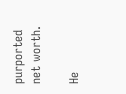purported net worth.

He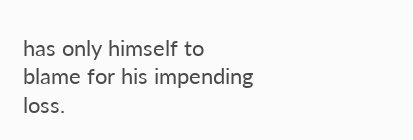has only himself to blame for his impending loss.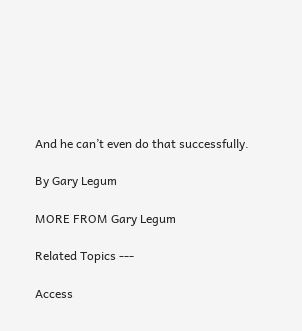And he can’t even do that successfully.

By Gary Legum

MORE FROM Gary Legum

Related Topics ---

Access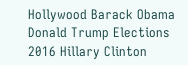Hollywood Barack Obama Donald Trump Elections 2016 Hillary Clinton